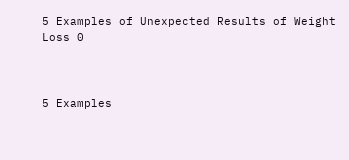5 Examples of Unexpected Results of Weight Loss 0



5 Examples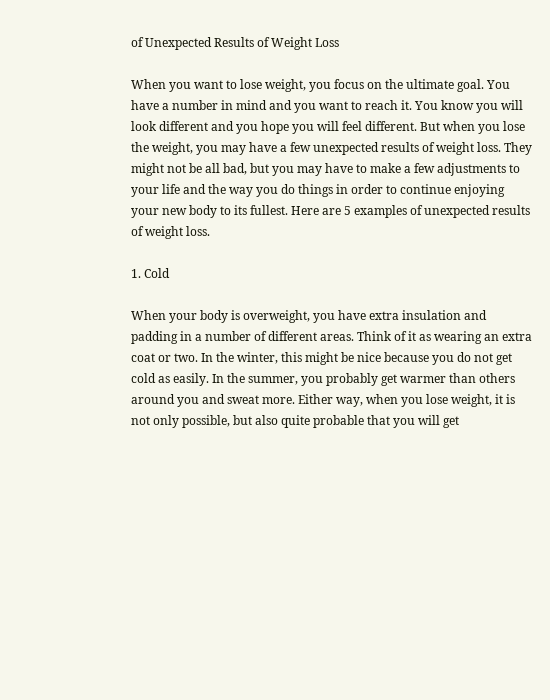of Unexpected Results of Weight Loss

When you want to lose weight, you focus on the ultimate goal. You have a number in mind and you want to reach it. You know you will look different and you hope you will feel different. But when you lose the weight, you may have a few unexpected results of weight loss. They might not be all bad, but you may have to make a few adjustments to your life and the way you do things in order to continue enjoying your new body to its fullest. Here are 5 examples of unexpected results of weight loss.

1. Cold

When your body is overweight, you have extra insulation and padding in a number of different areas. Think of it as wearing an extra coat or two. In the winter, this might be nice because you do not get cold as easily. In the summer, you probably get warmer than others around you and sweat more. Either way, when you lose weight, it is not only possible, but also quite probable that you will get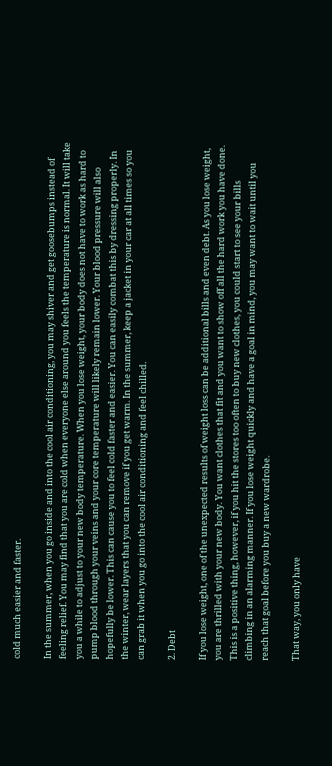cold much easier and faster.

In the summer, when you go inside and into the cool air conditioning, you may shiver and get goosebumps instead of feeling relief. You may find that you are cold when everyone else around you feels the temperature is normal. It will take you a while to adjust to your new body temperature. When you lose weight, your body does not have to work as hard to pump blood through your veins and your core temperature will likely remain lower. Your blood pressure will also hopefully be lower. This can cause you to feel cold faster and easier. You can easily combat this by dressing properly. In the winter, wear layers that you can remove if you get warm. In the summer, keep a jacket in your car at all times so you can grab it when you go into the cool air conditioning and feel chilled.

2. Debt

If you lose weight, one of the unexpected results of weight loss can be additional bills and even debt. As you lose weight, you are thrilled with your new body. You want clothes that fit and you want to show off all the hard work you have done. This is a positive thing, however, if you hit the stores too often to buy new clothes, you could start to see your bills climbing in an alarming manner. If you lose weight quickly and have a goal in mind, you may want to wait until you reach that goal before you buy a new wardrobe.

That way, you only have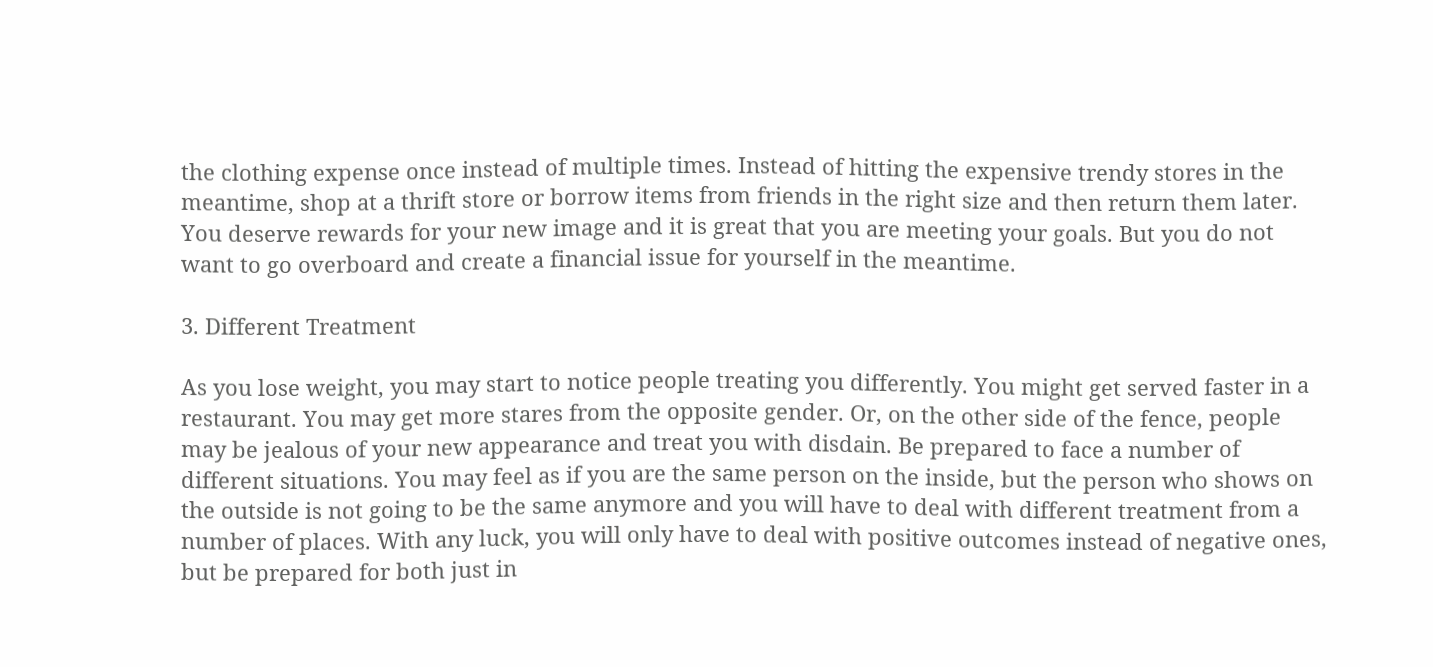the clothing expense once instead of multiple times. Instead of hitting the expensive trendy stores in the meantime, shop at a thrift store or borrow items from friends in the right size and then return them later. You deserve rewards for your new image and it is great that you are meeting your goals. But you do not want to go overboard and create a financial issue for yourself in the meantime.

3. Different Treatment

As you lose weight, you may start to notice people treating you differently. You might get served faster in a restaurant. You may get more stares from the opposite gender. Or, on the other side of the fence, people may be jealous of your new appearance and treat you with disdain. Be prepared to face a number of different situations. You may feel as if you are the same person on the inside, but the person who shows on the outside is not going to be the same anymore and you will have to deal with different treatment from a number of places. With any luck, you will only have to deal with positive outcomes instead of negative ones, but be prepared for both just in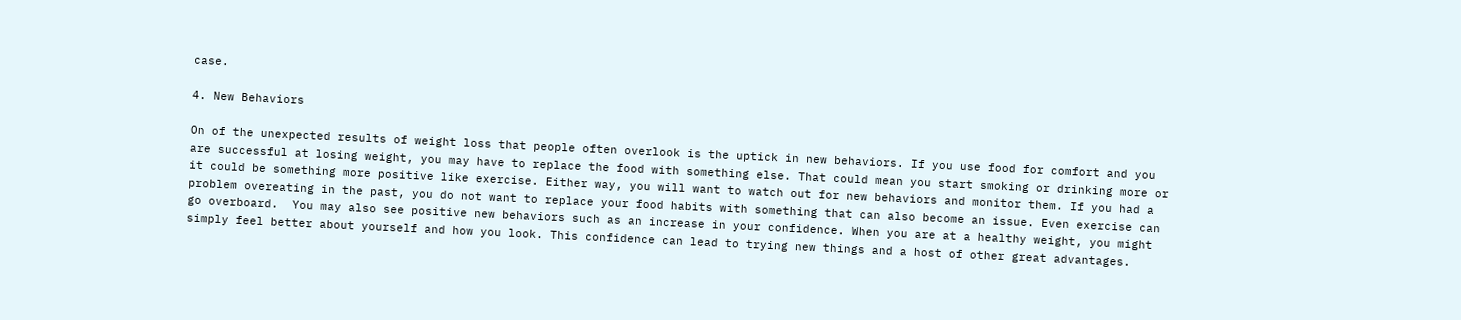case.

4. New Behaviors

On of the unexpected results of weight loss that people often overlook is the uptick in new behaviors. If you use food for comfort and you are successful at losing weight, you may have to replace the food with something else. That could mean you start smoking or drinking more or it could be something more positive like exercise. Either way, you will want to watch out for new behaviors and monitor them. If you had a problem overeating in the past, you do not want to replace your food habits with something that can also become an issue. Even exercise can go overboard.  You may also see positive new behaviors such as an increase in your confidence. When you are at a healthy weight, you might simply feel better about yourself and how you look. This confidence can lead to trying new things and a host of other great advantages.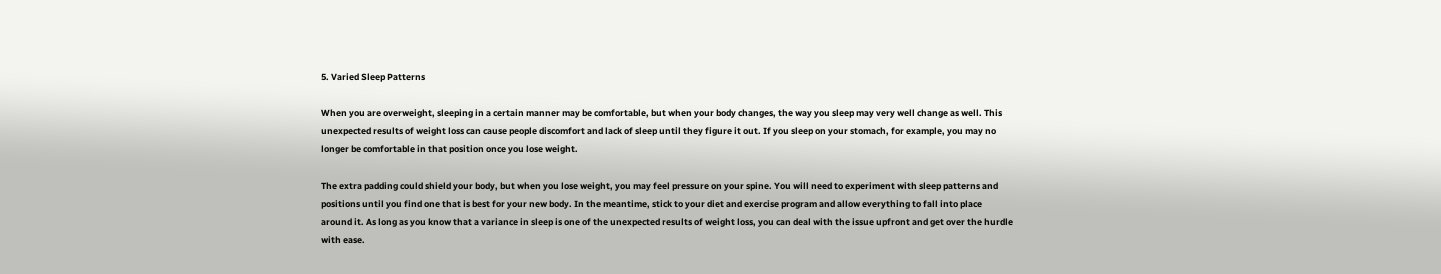5. Varied Sleep Patterns

When you are overweight, sleeping in a certain manner may be comfortable, but when your body changes, the way you sleep may very well change as well. This unexpected results of weight loss can cause people discomfort and lack of sleep until they figure it out. If you sleep on your stomach, for example, you may no longer be comfortable in that position once you lose weight.

The extra padding could shield your body, but when you lose weight, you may feel pressure on your spine. You will need to experiment with sleep patterns and positions until you find one that is best for your new body. In the meantime, stick to your diet and exercise program and allow everything to fall into place around it. As long as you know that a variance in sleep is one of the unexpected results of weight loss, you can deal with the issue upfront and get over the hurdle with ease.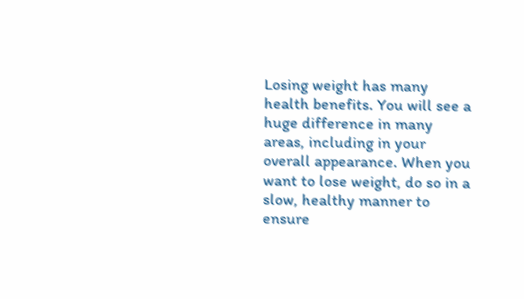Losing weight has many health benefits. You will see a huge difference in many areas, including in your overall appearance. When you want to lose weight, do so in a slow, healthy manner to ensure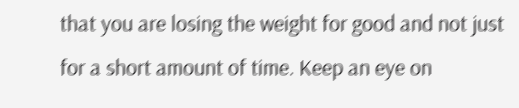that you are losing the weight for good and not just for a short amount of time. Keep an eye on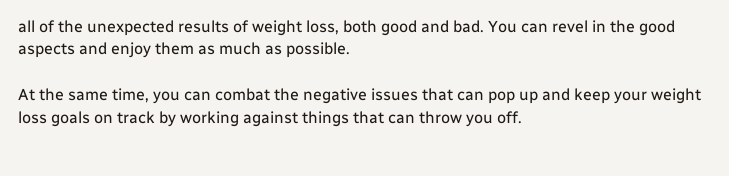all of the unexpected results of weight loss, both good and bad. You can revel in the good aspects and enjoy them as much as possible.

At the same time, you can combat the negative issues that can pop up and keep your weight loss goals on track by working against things that can throw you off.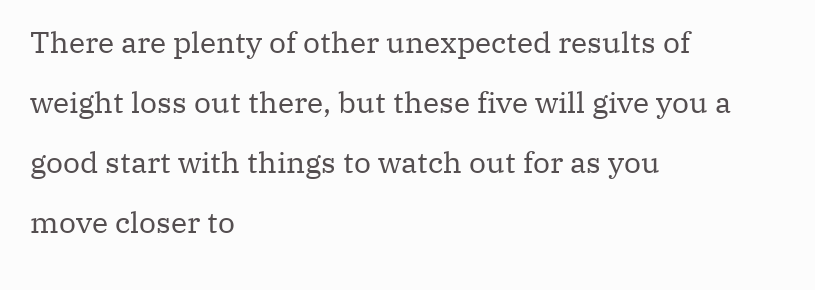There are plenty of other unexpected results of weight loss out there, but these five will give you a good start with things to watch out for as you move closer to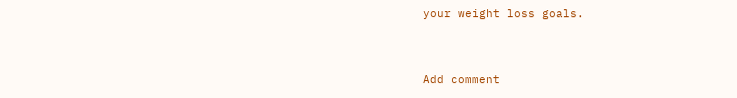your weight loss goals.


Add comment